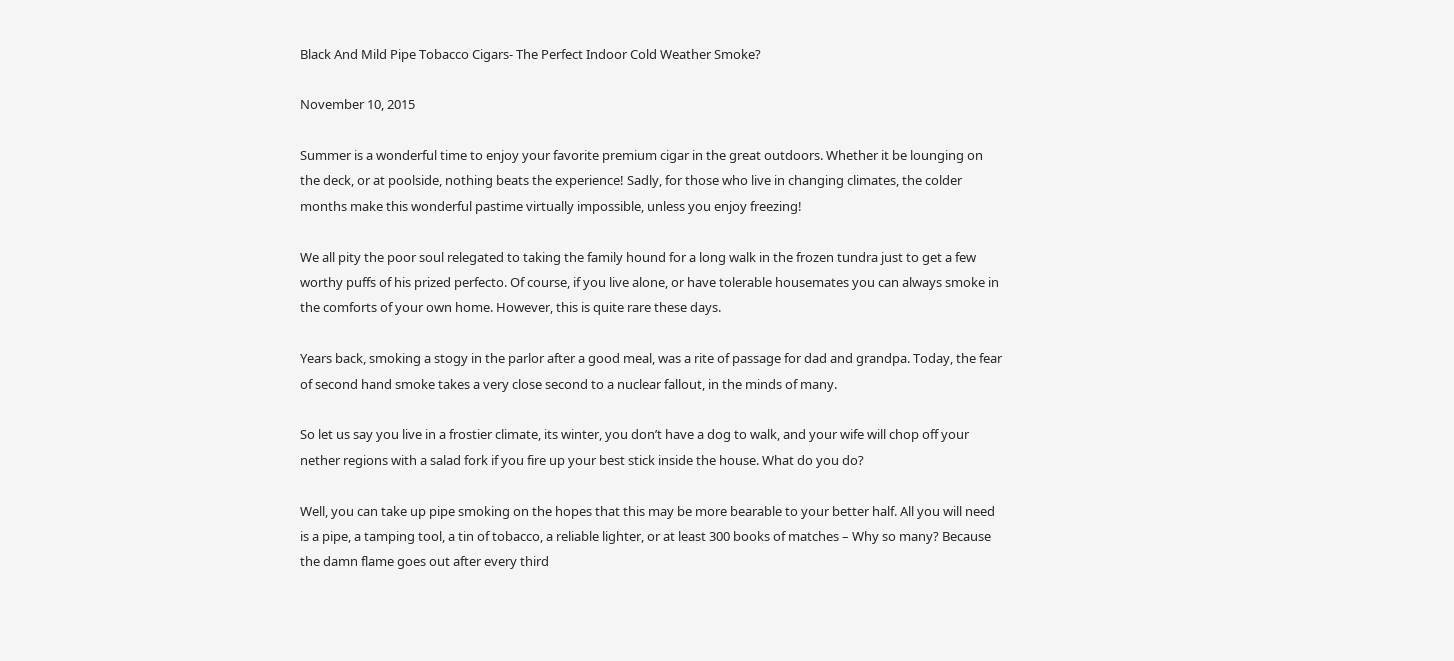Black And Mild Pipe Tobacco Cigars- The Perfect Indoor Cold Weather Smoke?

November 10, 2015

Summer is a wonderful time to enjoy your favorite premium cigar in the great outdoors. Whether it be lounging on the deck, or at poolside, nothing beats the experience! Sadly, for those who live in changing climates, the colder months make this wonderful pastime virtually impossible, unless you enjoy freezing!

We all pity the poor soul relegated to taking the family hound for a long walk in the frozen tundra just to get a few worthy puffs of his prized perfecto. Of course, if you live alone, or have tolerable housemates you can always smoke in the comforts of your own home. However, this is quite rare these days.

Years back, smoking a stogy in the parlor after a good meal, was a rite of passage for dad and grandpa. Today, the fear of second hand smoke takes a very close second to a nuclear fallout, in the minds of many.

So let us say you live in a frostier climate, its winter, you don’t have a dog to walk, and your wife will chop off your nether regions with a salad fork if you fire up your best stick inside the house. What do you do?

Well, you can take up pipe smoking on the hopes that this may be more bearable to your better half. All you will need is a pipe, a tamping tool, a tin of tobacco, a reliable lighter, or at least 300 books of matches – Why so many? Because the damn flame goes out after every third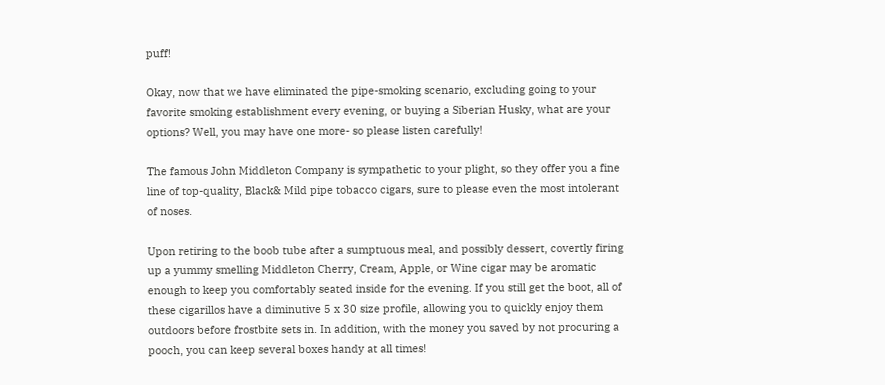puff!

Okay, now that we have eliminated the pipe-smoking scenario, excluding going to your favorite smoking establishment every evening, or buying a Siberian Husky, what are your options? Well, you may have one more- so please listen carefully!

The famous John Middleton Company is sympathetic to your plight, so they offer you a fine line of top-quality, Black& Mild pipe tobacco cigars, sure to please even the most intolerant of noses.

Upon retiring to the boob tube after a sumptuous meal, and possibly dessert, covertly firing up a yummy smelling Middleton Cherry, Cream, Apple, or Wine cigar may be aromatic enough to keep you comfortably seated inside for the evening. If you still get the boot, all of these cigarillos have a diminutive 5 x 30 size profile, allowing you to quickly enjoy them outdoors before frostbite sets in. In addition, with the money you saved by not procuring a pooch, you can keep several boxes handy at all times!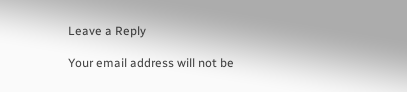Leave a Reply

Your email address will not be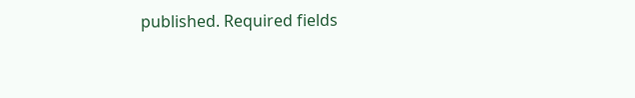published. Required fields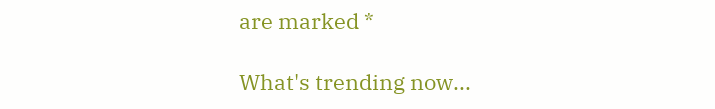are marked *

What's trending now...